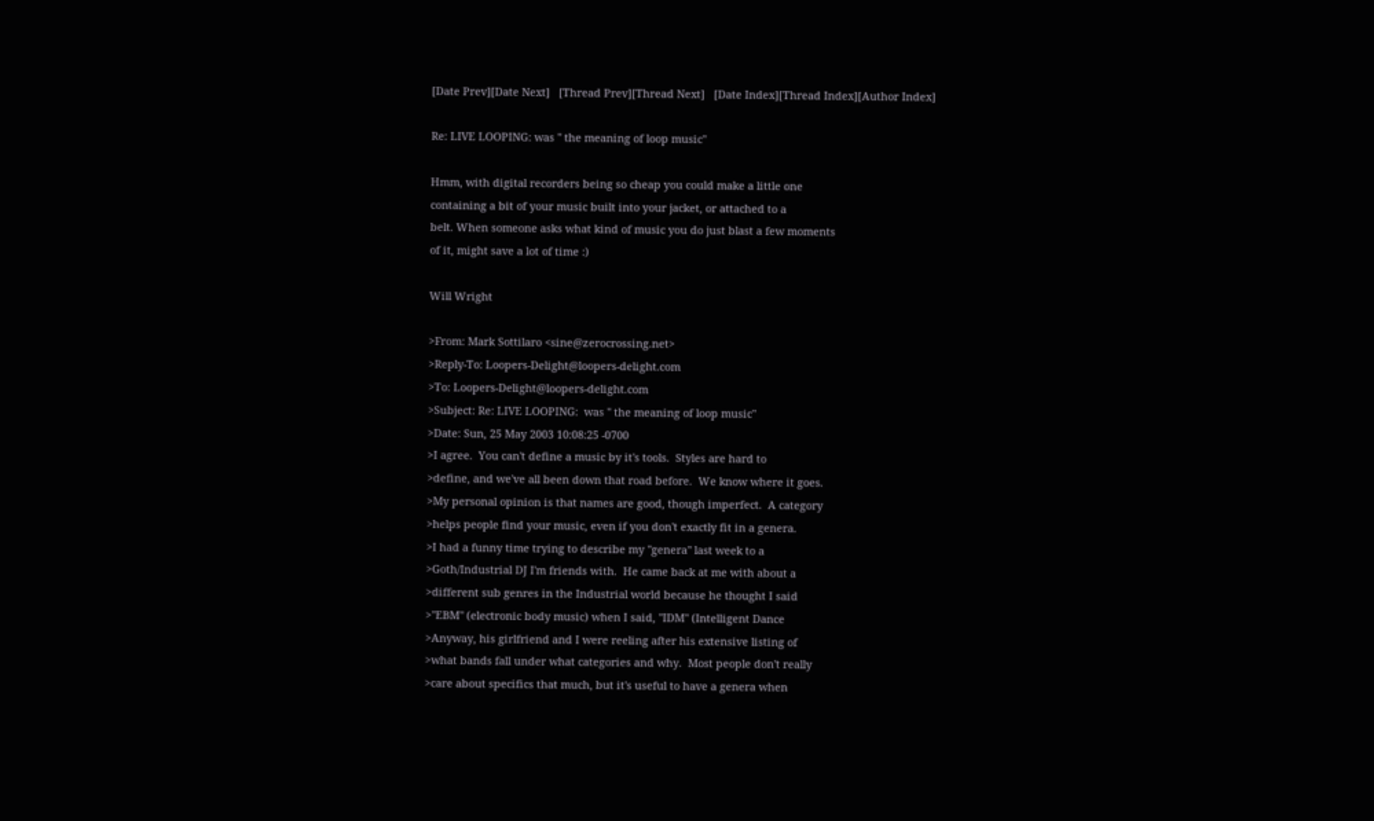[Date Prev][Date Next]   [Thread Prev][Thread Next]   [Date Index][Thread Index][Author Index]

Re: LIVE LOOPING: was " the meaning of loop music"

Hmm, with digital recorders being so cheap you could make a little one
containing a bit of your music built into your jacket, or attached to a
belt. When someone asks what kind of music you do just blast a few moments
of it, might save a lot of time :)

Will Wright

>From: Mark Sottilaro <sine@zerocrossing.net>
>Reply-To: Loopers-Delight@loopers-delight.com
>To: Loopers-Delight@loopers-delight.com
>Subject: Re: LIVE LOOPING:  was " the meaning of loop music"
>Date: Sun, 25 May 2003 10:08:25 -0700
>I agree.  You can't define a music by it's tools.  Styles are hard to
>define, and we've all been down that road before.  We know where it goes.
>My personal opinion is that names are good, though imperfect.  A category
>helps people find your music, even if you don't exactly fit in a genera.
>I had a funny time trying to describe my "genera" last week to a
>Goth/Industrial DJ I'm friends with.  He came back at me with about a
>different sub genres in the Industrial world because he thought I said
>"EBM" (electronic body music) when I said, "IDM" (Intelligent Dance
>Anyway, his girlfriend and I were reeling after his extensive listing of
>what bands fall under what categories and why.  Most people don't really
>care about specifics that much, but it's useful to have a genera when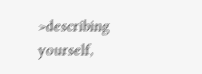>describing yourself,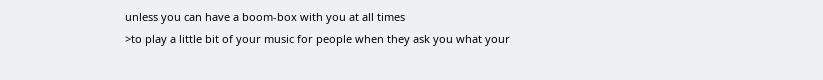unless you can have a boom-box with you at all times
>to play a little bit of your music for people when they ask you what your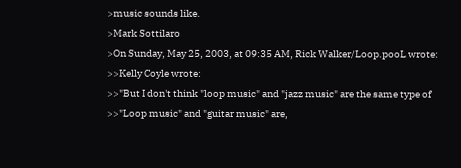>music sounds like.
>Mark Sottilaro
>On Sunday, May 25, 2003, at 09:35 AM, Rick Walker/Loop.pooL wrote:
>>Kelly Coyle wrote:
>>"But I don't think "loop music" and "jazz music" are the same type of
>>"Loop music" and "guitar music" are,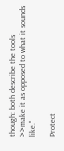though: both describe the tools
>>make it as opposed to what it sounds like."

Protect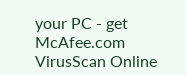your PC - get McAfee.com VirusScan Online